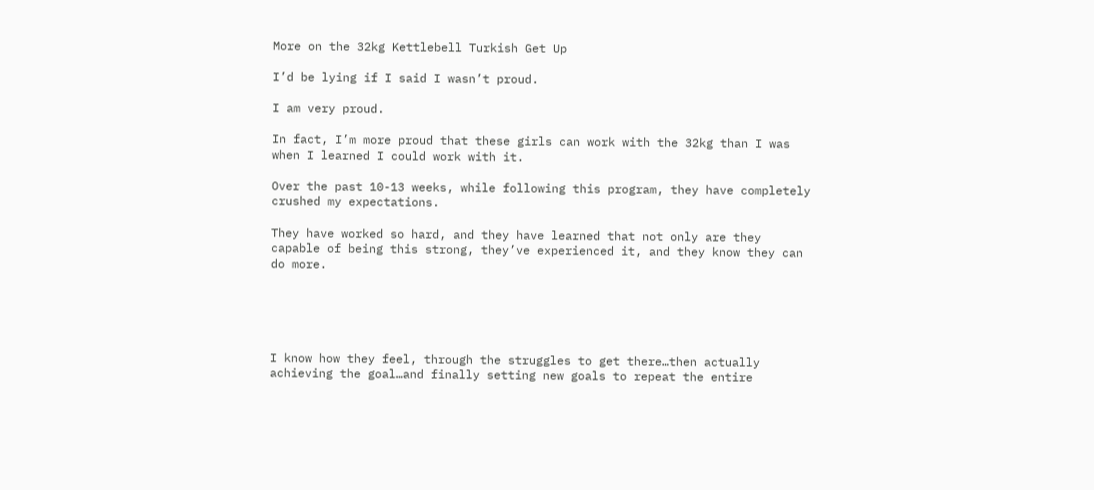More on the 32kg Kettlebell Turkish Get Up

I’d be lying if I said I wasn’t proud.

I am very proud.

In fact, I’m more proud that these girls can work with the 32kg than I was when I learned I could work with it.

Over the past 10-13 weeks, while following this program, they have completely crushed my expectations.

They have worked so hard, and they have learned that not only are they capable of being this strong, they’ve experienced it, and they know they can do more.





I know how they feel, through the struggles to get there…then actually achieving the goal…and finally setting new goals to repeat the entire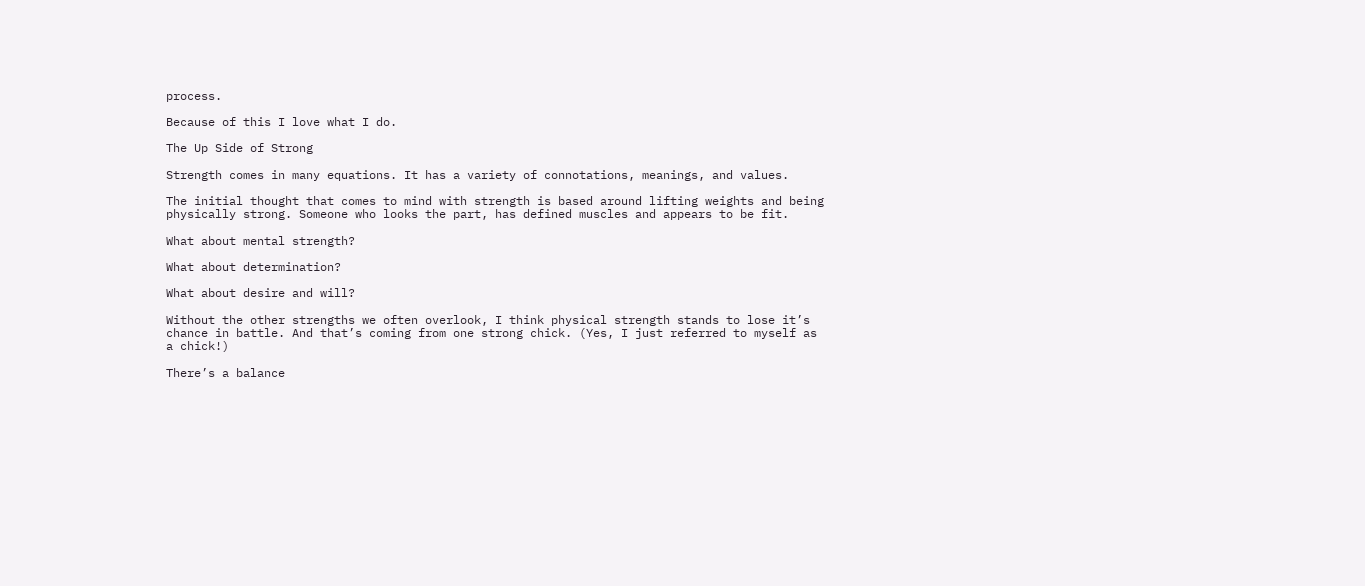process.

Because of this I love what I do.

The Up Side of Strong

Strength comes in many equations. It has a variety of connotations, meanings, and values.

The initial thought that comes to mind with strength is based around lifting weights and being physically strong. Someone who looks the part, has defined muscles and appears to be fit.

What about mental strength?

What about determination?

What about desire and will?

Without the other strengths we often overlook, I think physical strength stands to lose it’s chance in battle. And that’s coming from one strong chick. (Yes, I just referred to myself as a chick!)

There’s a balance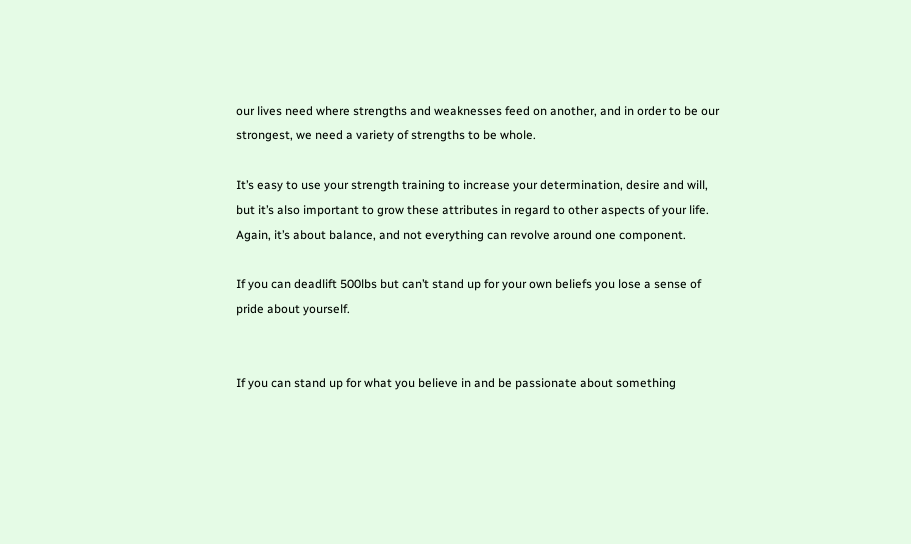our lives need where strengths and weaknesses feed on another, and in order to be our strongest, we need a variety of strengths to be whole.

It’s easy to use your strength training to increase your determination, desire and will, but it’s also important to grow these attributes in regard to other aspects of your life. Again, it’s about balance, and not everything can revolve around one component.

If you can deadlift 500lbs but can’t stand up for your own beliefs you lose a sense of pride about yourself.


If you can stand up for what you believe in and be passionate about something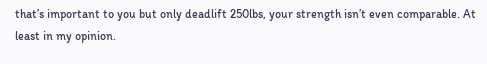that’s important to you but only deadlift 250lbs, your strength isn’t even comparable. At least in my opinion.